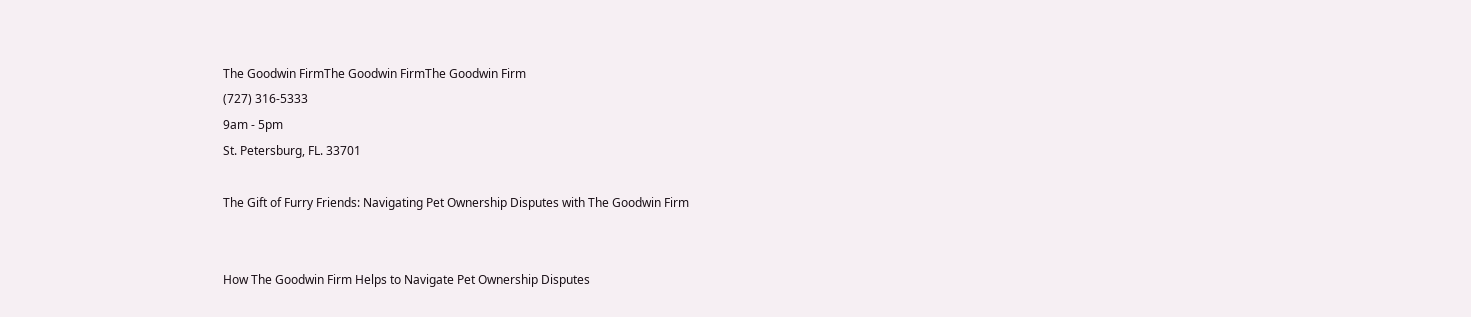The Goodwin FirmThe Goodwin FirmThe Goodwin Firm
(727) 316-5333
9am - 5pm
St. Petersburg, FL. 33701

The Gift of Furry Friends: Navigating Pet Ownership Disputes with The Goodwin Firm


How The Goodwin Firm Helps to Navigate Pet Ownership Disputes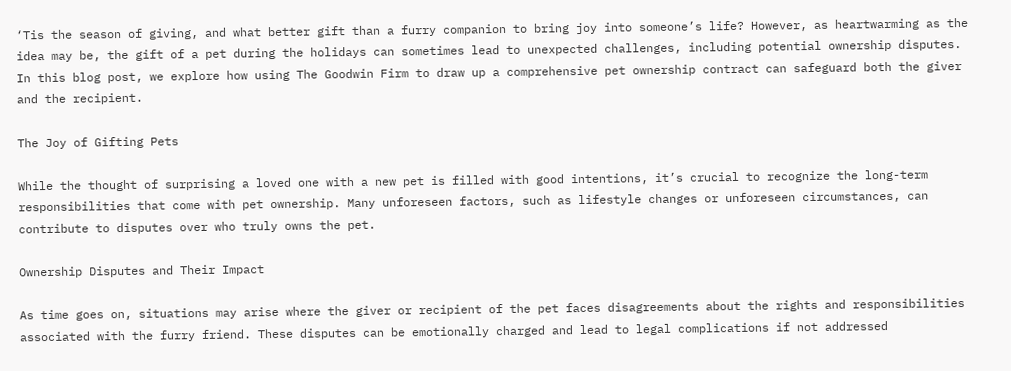‘Tis the season of giving, and what better gift than a furry companion to bring joy into someone’s life? However, as heartwarming as the idea may be, the gift of a pet during the holidays can sometimes lead to unexpected challenges, including potential ownership disputes. In this blog post, we explore how using The Goodwin Firm to draw up a comprehensive pet ownership contract can safeguard both the giver and the recipient.

The Joy of Gifting Pets

While the thought of surprising a loved one with a new pet is filled with good intentions, it’s crucial to recognize the long-term responsibilities that come with pet ownership. Many unforeseen factors, such as lifestyle changes or unforeseen circumstances, can contribute to disputes over who truly owns the pet.

Ownership Disputes and Their Impact

As time goes on, situations may arise where the giver or recipient of the pet faces disagreements about the rights and responsibilities associated with the furry friend. These disputes can be emotionally charged and lead to legal complications if not addressed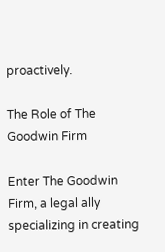proactively.

The Role of The Goodwin Firm

Enter The Goodwin Firm, a legal ally specializing in creating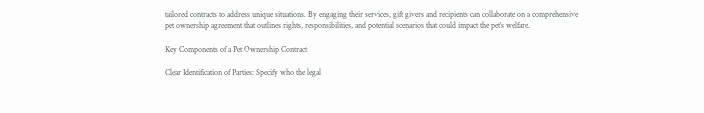tailored contracts to address unique situations. By engaging their services, gift givers and recipients can collaborate on a comprehensive pet ownership agreement that outlines rights, responsibilities, and potential scenarios that could impact the pet’s welfare.

Key Components of a Pet Ownership Contract

Clear Identification of Parties: Specify who the legal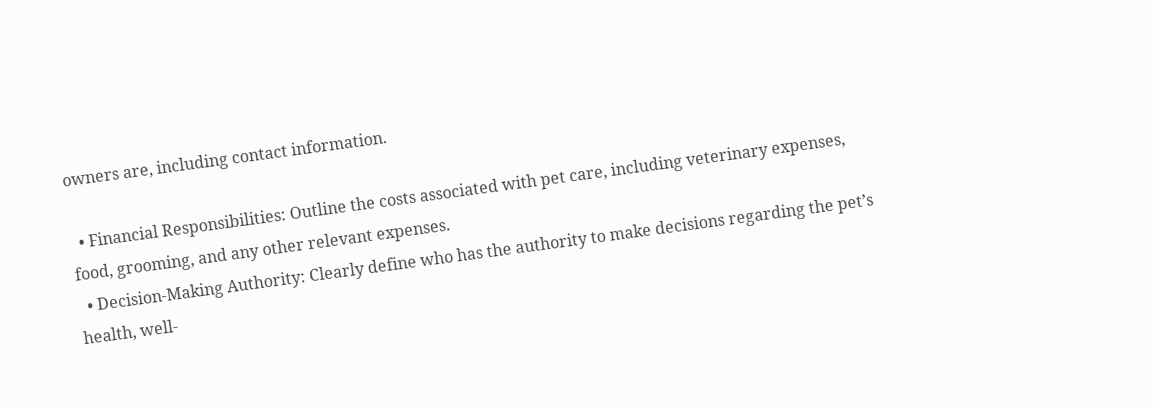owners are, including contact information.

  • Financial Responsibilities: Outline the costs associated with pet care, including veterinary expenses, food, grooming, and any other relevant expenses.
  • Decision-Making Authority: Clearly define who has the authority to make decisions regarding the pet’s health, well-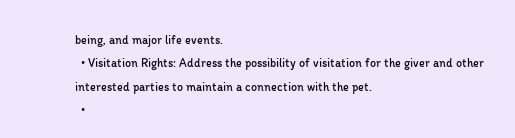being, and major life events.
  • Visitation Rights: Address the possibility of visitation for the giver and other interested parties to maintain a connection with the pet.
  •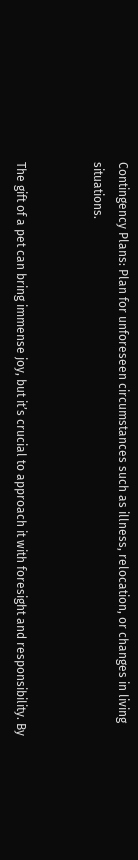Contingency Plans: Plan for unforeseen circumstances such as illness, relocation, or changes in living situations.


The gift of a pet can bring immense joy, but it’s crucial to approach it with foresight and responsibility. By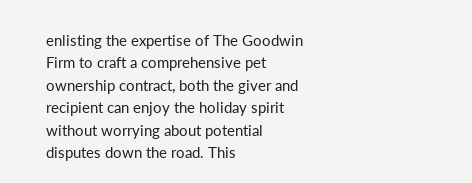enlisting the expertise of The Goodwin Firm to craft a comprehensive pet ownership contract, both the giver and recipient can enjoy the holiday spirit without worrying about potential disputes down the road. This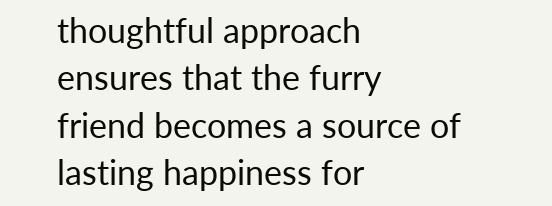thoughtful approach ensures that the furry friend becomes a source of lasting happiness for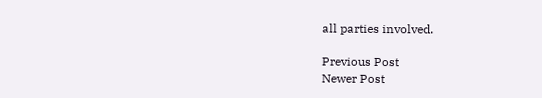all parties involved.

Previous Post
Newer Post